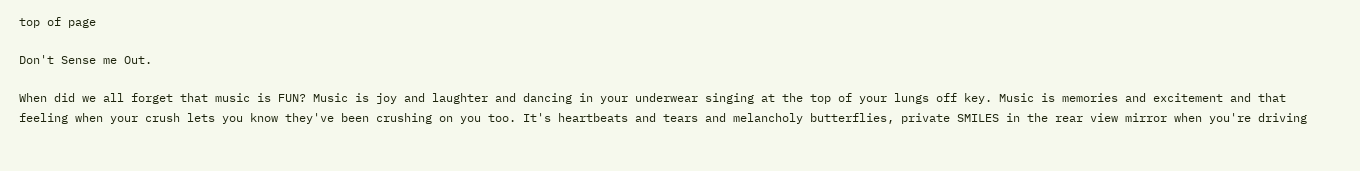top of page

Don't Sense me Out.

When did we all forget that music is FUN? Music is joy and laughter and dancing in your underwear singing at the top of your lungs off key. Music is memories and excitement and that feeling when your crush lets you know they've been crushing on you too. It's heartbeats and tears and melancholy butterflies, private SMILES in the rear view mirror when you're driving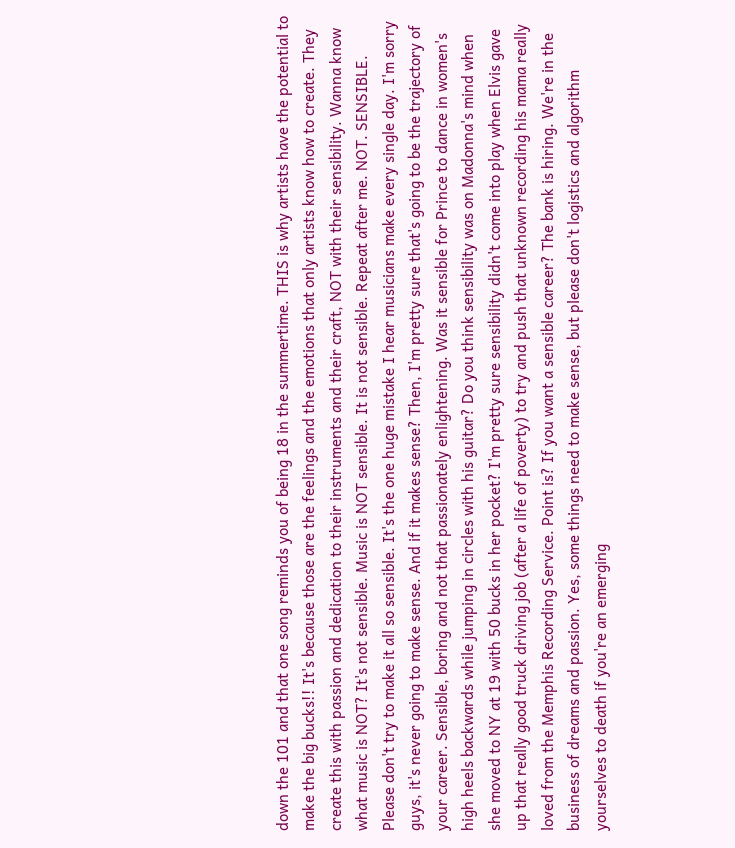down the 101 and that one song reminds you of being 18 in the summertime. THIS is why artists have the potential to make the big bucks!! It's because those are the feelings and the emotions that only artists know how to create. They create this with passion and dedication to their instruments and their craft, NOT with their sensibility. Wanna know what music is NOT? It's not sensible. Music is NOT sensible. It is not sensible. Repeat after me. NOT. SENSIBLE. Please don't try to make it all so sensible. It's the one huge mistake I hear musicians make every single day. I'm sorry guys, it's never going to make sense. And if it makes sense? Then, I'm pretty sure that's going to be the trajectory of your career. Sensible, boring and not that passionately enlightening. Was it sensible for Prince to dance in women's high heels backwards while jumping in circles with his guitar? Do you think sensibility was on Madonna's mind when she moved to NY at 19 with 50 bucks in her pocket? I'm pretty sure sensibility didn't come into play when Elvis gave up that really good truck driving job (after a life of poverty) to try and push that unknown recording his mama really loved from the Memphis Recording Service. Point is? If you want a sensible career? The bank is hiring. We're in the business of dreams and passion. Yes, some things need to make sense, but please don't logistics and algorithm yourselves to death if you're an emerging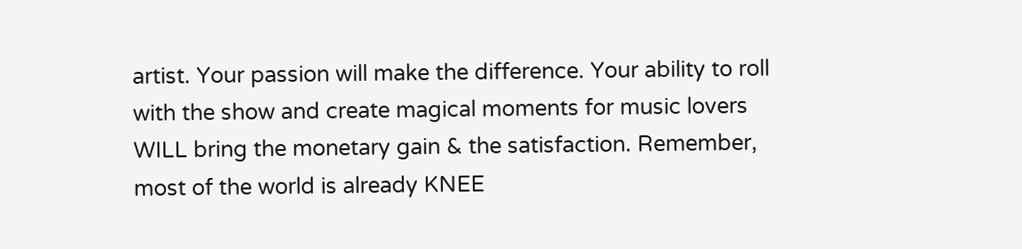artist. Your passion will make the difference. Your ability to roll with the show and create magical moments for music lovers WILL bring the monetary gain & the satisfaction. Remember, most of the world is already KNEE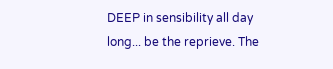DEEP in sensibility all day long... be the reprieve. The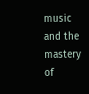music and the mastery of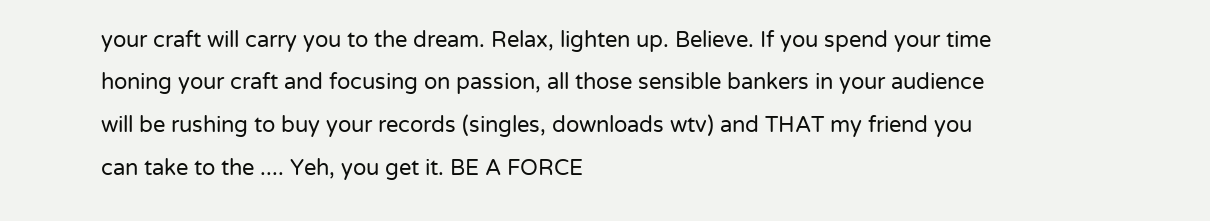your craft will carry you to the dream. Relax, lighten up. Believe. If you spend your time honing your craft and focusing on passion, all those sensible bankers in your audience will be rushing to buy your records (singles, downloads wtv) and THAT my friend you can take to the .... Yeh, you get it. BE A FORCE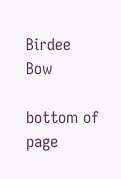Birdee Bow

bottom of page